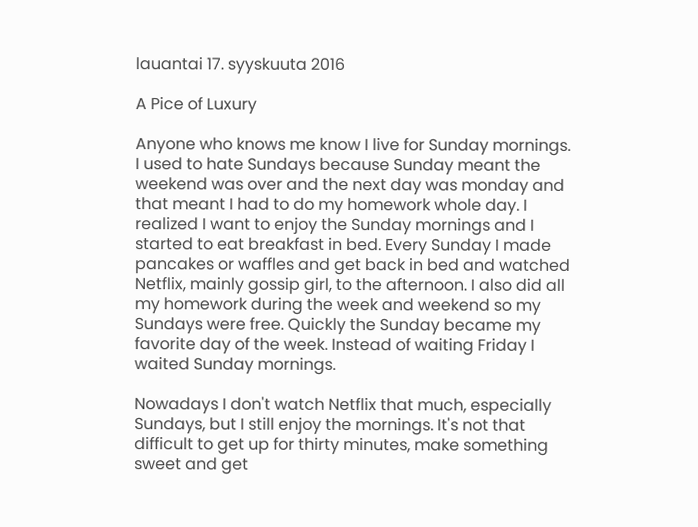lauantai 17. syyskuuta 2016

A Pice of Luxury

Anyone who knows me know I live for Sunday mornings. I used to hate Sundays because Sunday meant the weekend was over and the next day was monday and that meant I had to do my homework whole day. I realized I want to enjoy the Sunday mornings and I started to eat breakfast in bed. Every Sunday I made pancakes or waffles and get back in bed and watched Netflix, mainly gossip girl, to the afternoon. I also did all my homework during the week and weekend so my Sundays were free. Quickly the Sunday became my favorite day of the week. Instead of waiting Friday I waited Sunday mornings.

Nowadays I don't watch Netflix that much, especially Sundays, but I still enjoy the mornings. It's not that difficult to get up for thirty minutes, make something sweet and get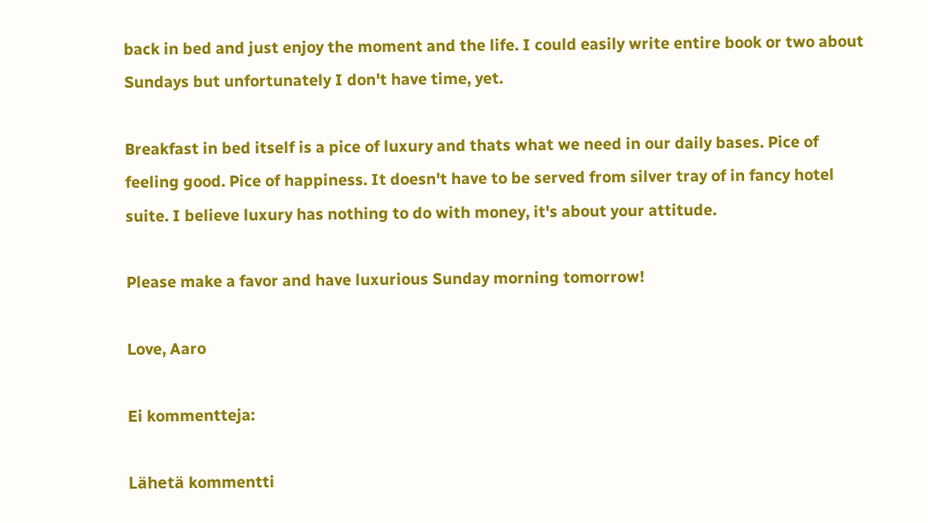back in bed and just enjoy the moment and the life. I could easily write entire book or two about Sundays but unfortunately I don't have time, yet.

Breakfast in bed itself is a pice of luxury and thats what we need in our daily bases. Pice of feeling good. Pice of happiness. It doesn't have to be served from silver tray of in fancy hotel suite. I believe luxury has nothing to do with money, it's about your attitude.

Please make a favor and have luxurious Sunday morning tomorrow!

Love, Aaro

Ei kommentteja:

Lähetä kommentti